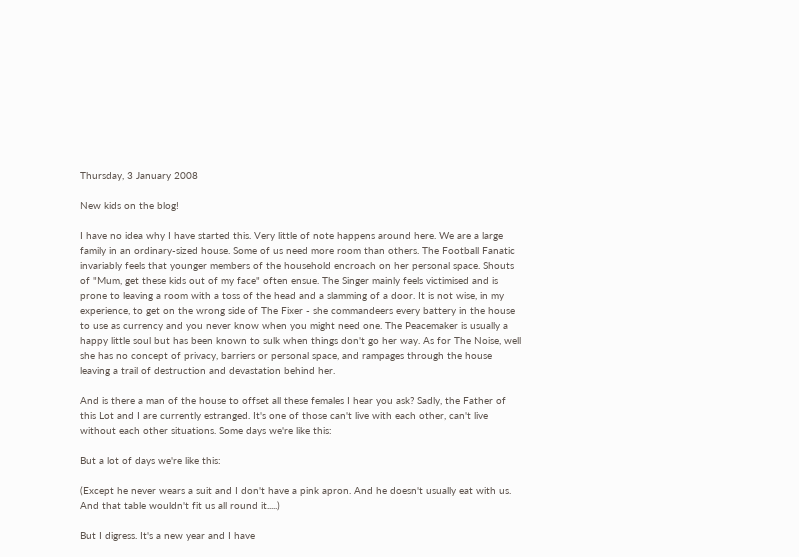Thursday, 3 January 2008

New kids on the blog!

I have no idea why I have started this. Very little of note happens around here. We are a large family in an ordinary-sized house. Some of us need more room than others. The Football Fanatic invariably feels that younger members of the household encroach on her personal space. Shouts of "Mum, get these kids out of my face" often ensue. The Singer mainly feels victimised and is prone to leaving a room with a toss of the head and a slamming of a door. It is not wise, in my experience, to get on the wrong side of The Fixer - she commandeers every battery in the house to use as currency and you never know when you might need one. The Peacemaker is usually a happy little soul but has been known to sulk when things don't go her way. As for The Noise, well she has no concept of privacy, barriers or personal space, and rampages through the house leaving a trail of destruction and devastation behind her.

And is there a man of the house to offset all these females I hear you ask? Sadly, the Father of this Lot and I are currently estranged. It's one of those can't live with each other, can't live without each other situations. Some days we're like this:

But a lot of days we're like this:

(Except he never wears a suit and I don't have a pink apron. And he doesn't usually eat with us. And that table wouldn't fit us all round it.....)

But I digress. It's a new year and I have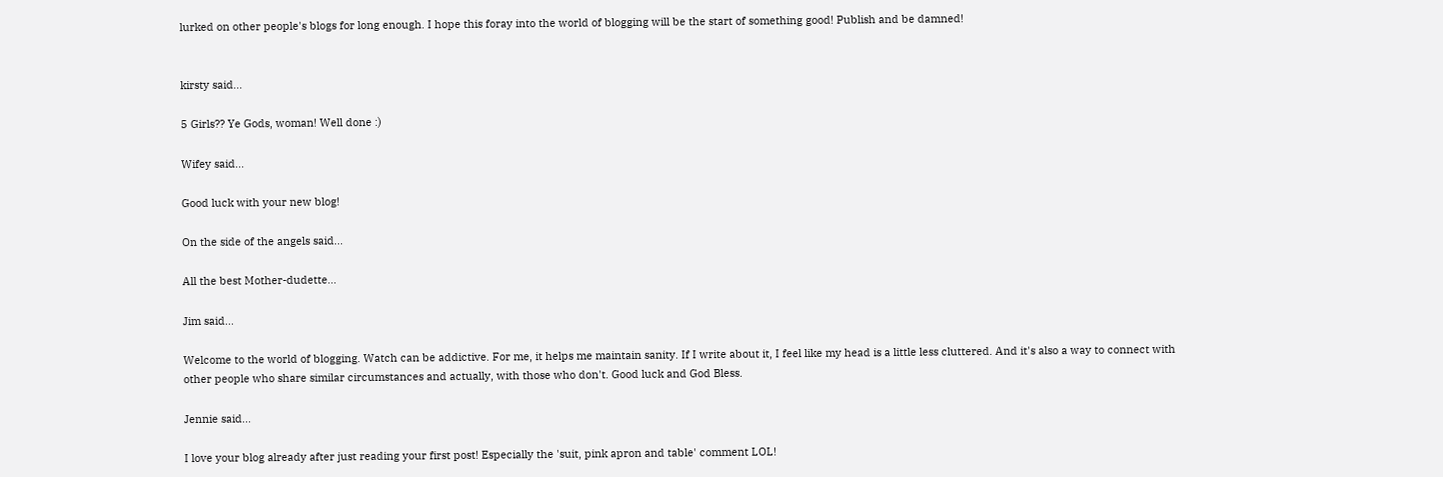lurked on other people's blogs for long enough. I hope this foray into the world of blogging will be the start of something good! Publish and be damned!


kirsty said...

5 Girls?? Ye Gods, woman! Well done :)

Wifey said...

Good luck with your new blog!

On the side of the angels said...

All the best Mother-dudette...

Jim said...

Welcome to the world of blogging. Watch can be addictive. For me, it helps me maintain sanity. If I write about it, I feel like my head is a little less cluttered. And it's also a way to connect with other people who share similar circumstances and actually, with those who don't. Good luck and God Bless.

Jennie said...

I love your blog already after just reading your first post! Especially the 'suit, pink apron and table' comment LOL!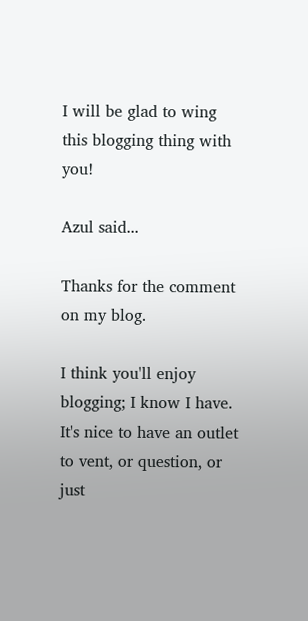I will be glad to wing this blogging thing with you!

Azul said...

Thanks for the comment on my blog.

I think you'll enjoy blogging; I know I have. It's nice to have an outlet to vent, or question, or just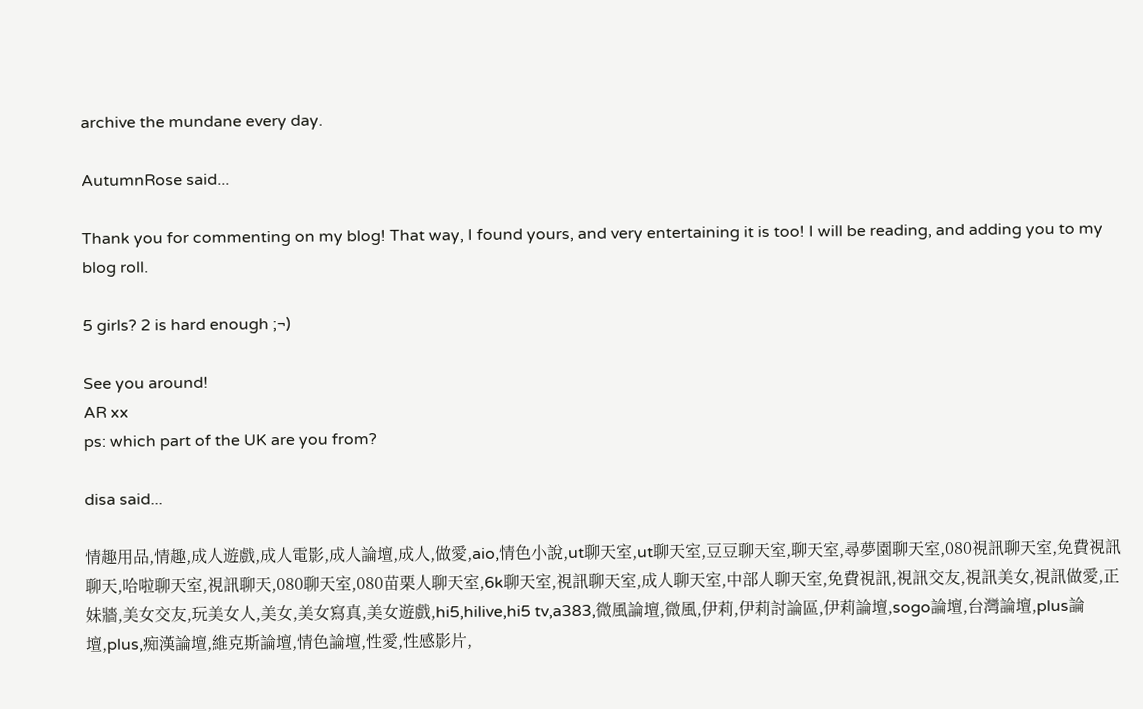archive the mundane every day.

AutumnRose said...

Thank you for commenting on my blog! That way, I found yours, and very entertaining it is too! I will be reading, and adding you to my blog roll.

5 girls? 2 is hard enough ;¬)

See you around!
AR xx
ps: which part of the UK are you from?

disa said...

情趣用品,情趣,成人遊戲,成人電影,成人論壇,成人,做愛,aio,情色小說,ut聊天室,ut聊天室,豆豆聊天室,聊天室,尋夢園聊天室,080視訊聊天室,免費視訊聊天,哈啦聊天室,視訊聊天,080聊天室,080苗栗人聊天室,6k聊天室,視訊聊天室,成人聊天室,中部人聊天室,免費視訊,視訊交友,視訊美女,視訊做愛,正妹牆,美女交友,玩美女人,美女,美女寫真,美女遊戲,hi5,hilive,hi5 tv,a383,微風論壇,微風,伊莉,伊莉討論區,伊莉論壇,sogo論壇,台灣論壇,plus論壇,plus,痴漢論壇,維克斯論壇,情色論壇,性愛,性感影片,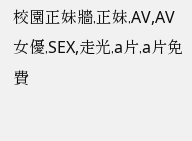校園正妹牆,正妹,AV,AV女優,SEX,走光,a片,a片免費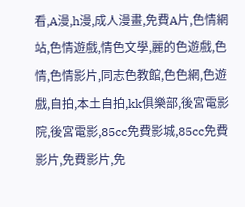看,A漫,h漫,成人漫畫,免費A片,色情網站,色情遊戲,情色文學,麗的色遊戲,色情,色情影片,同志色教館,色色網,色遊戲,自拍,本土自拍,kk俱樂部,後宮電影院,後宮電影,85cc免費影城,85cc免費影片,免費影片,免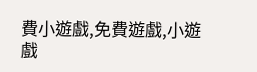費小遊戲,免費遊戲,小遊戲